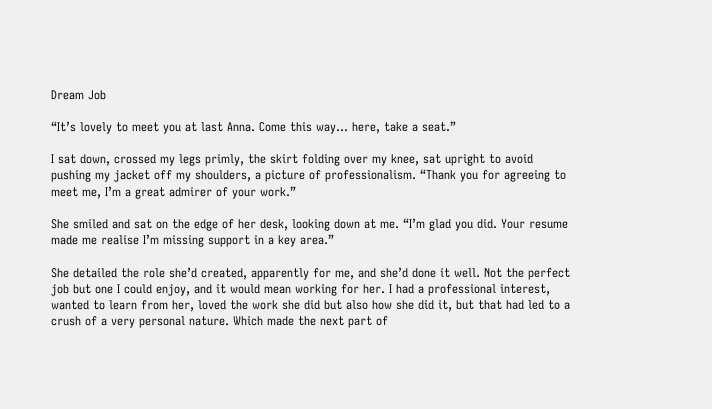Dream Job

“It’s lovely to meet you at last Anna. Come this way… here, take a seat.”

I sat down, crossed my legs primly, the skirt folding over my knee, sat upright to avoid pushing my jacket off my shoulders, a picture of professionalism. “Thank you for agreeing to meet me, I’m a great admirer of your work.”

She smiled and sat on the edge of her desk, looking down at me. “I’m glad you did. Your resume made me realise I’m missing support in a key area.”

She detailed the role she’d created, apparently for me, and she’d done it well. Not the perfect job but one I could enjoy, and it would mean working for her. I had a professional interest, wanted to learn from her, loved the work she did but also how she did it, but that had led to a crush of a very personal nature. Which made the next part of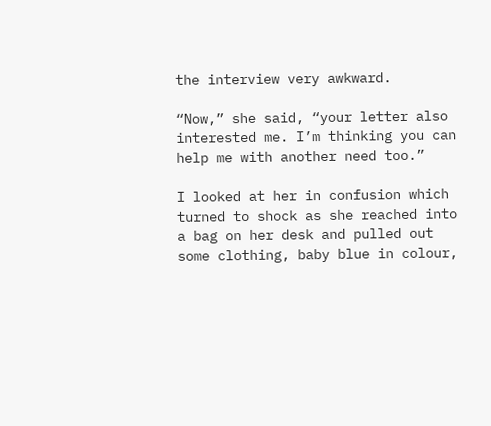the interview very awkward.

“Now,” she said, “your letter also interested me. I’m thinking you can help me with another need too.”

I looked at her in confusion which turned to shock as she reached into a bag on her desk and pulled out some clothing, baby blue in colour,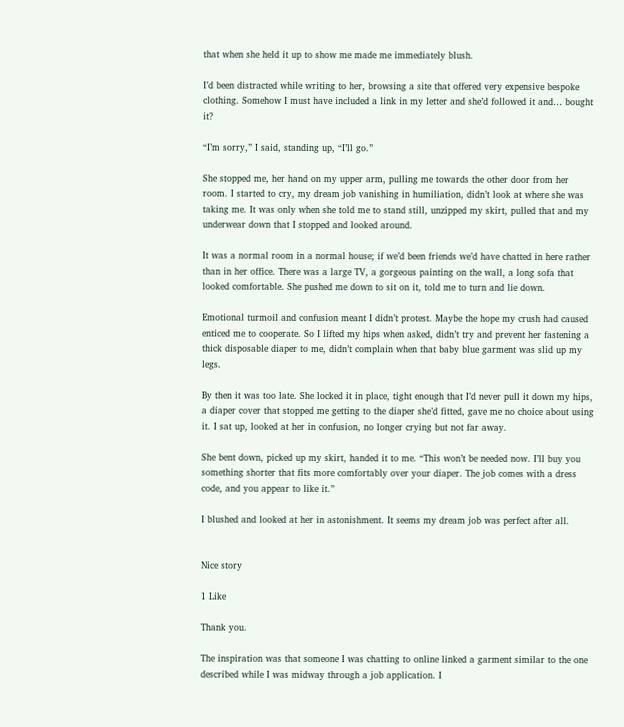that when she held it up to show me made me immediately blush.

I’d been distracted while writing to her, browsing a site that offered very expensive bespoke clothing. Somehow I must have included a link in my letter and she’d followed it and… bought it?

“I’m sorry,” I said, standing up, “I’ll go.”

She stopped me, her hand on my upper arm, pulling me towards the other door from her room. I started to cry, my dream job vanishing in humiliation, didn’t look at where she was taking me. It was only when she told me to stand still, unzipped my skirt, pulled that and my underwear down that I stopped and looked around.

It was a normal room in a normal house; if we’d been friends we’d have chatted in here rather than in her office. There was a large TV, a gorgeous painting on the wall, a long sofa that looked comfortable. She pushed me down to sit on it, told me to turn and lie down.

Emotional turmoil and confusion meant I didn’t protest. Maybe the hope my crush had caused enticed me to cooperate. So I lifted my hips when asked, didn’t try and prevent her fastening a thick disposable diaper to me, didn’t complain when that baby blue garment was slid up my legs.

By then it was too late. She locked it in place, tight enough that I’d never pull it down my hips, a diaper cover that stopped me getting to the diaper she’d fitted, gave me no choice about using it. I sat up, looked at her in confusion, no longer crying but not far away.

She bent down, picked up my skirt, handed it to me. “This won’t be needed now. I’ll buy you something shorter that fits more comfortably over your diaper. The job comes with a dress code, and you appear to like it.”

I blushed and looked at her in astonishment. It seems my dream job was perfect after all.


Nice story

1 Like

Thank you.

The inspiration was that someone I was chatting to online linked a garment similar to the one described while I was midway through a job application. I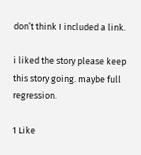don’t think I included a link.

i liked the story please keep this story going. maybe full regression.

1 Like